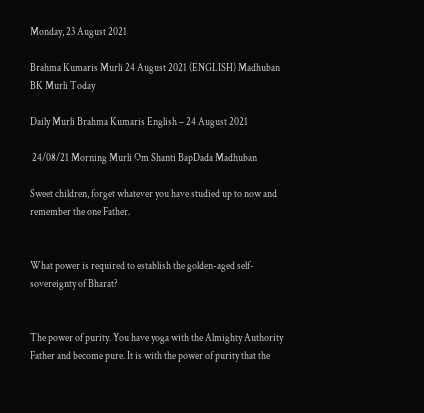Monday, 23 August 2021

Brahma Kumaris Murli 24 August 2021 (ENGLISH) Madhuban BK Murli Today

Daily Murli Brahma Kumaris English – 24 August 2021

 24/08/21 Morning Murli Om Shanti BapDada Madhuban

Sweet children, forget whatever you have studied up to now and remember the one Father.


What power is required to establish the golden-aged self-sovereignty of Bharat?


The power of purity. You have yoga with the Almighty Authority Father and become pure. It is with the power of purity that the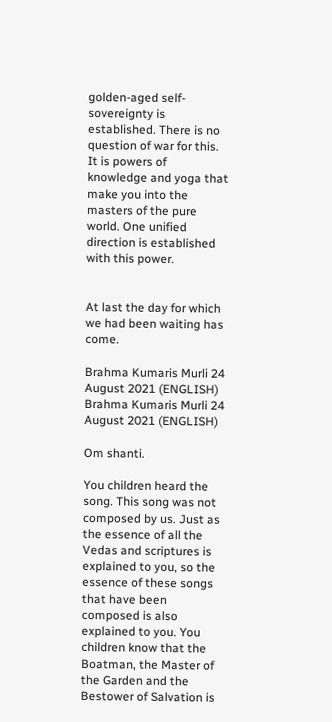golden-aged self-sovereignty is established. There is no question of war for this. It is powers of knowledge and yoga that make you into the masters of the pure world. One unified direction is established with this power.


At last the day for which we had been waiting has come.

Brahma Kumaris Murli 24 August 2021 (ENGLISH)
Brahma Kumaris Murli 24 August 2021 (ENGLISH)

Om shanti.

You children heard the song. This song was not composed by us. Just as the essence of all the Vedas and scriptures is explained to you, so the essence of these songs that have been composed is also explained to you. You children know that the Boatman, the Master of the Garden and the Bestower of Salvation is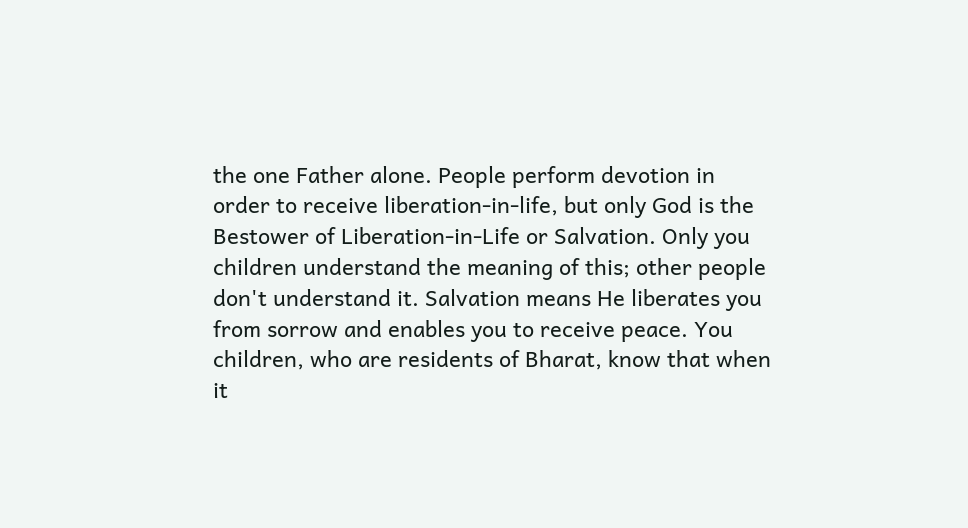the one Father alone. People perform devotion in order to receive liberation-in-life, but only God is the Bestower of Liberation-in-Life or Salvation. Only you children understand the meaning of this; other people don't understand it. Salvation means He liberates you from sorrow and enables you to receive peace. You children, who are residents of Bharat, know that when it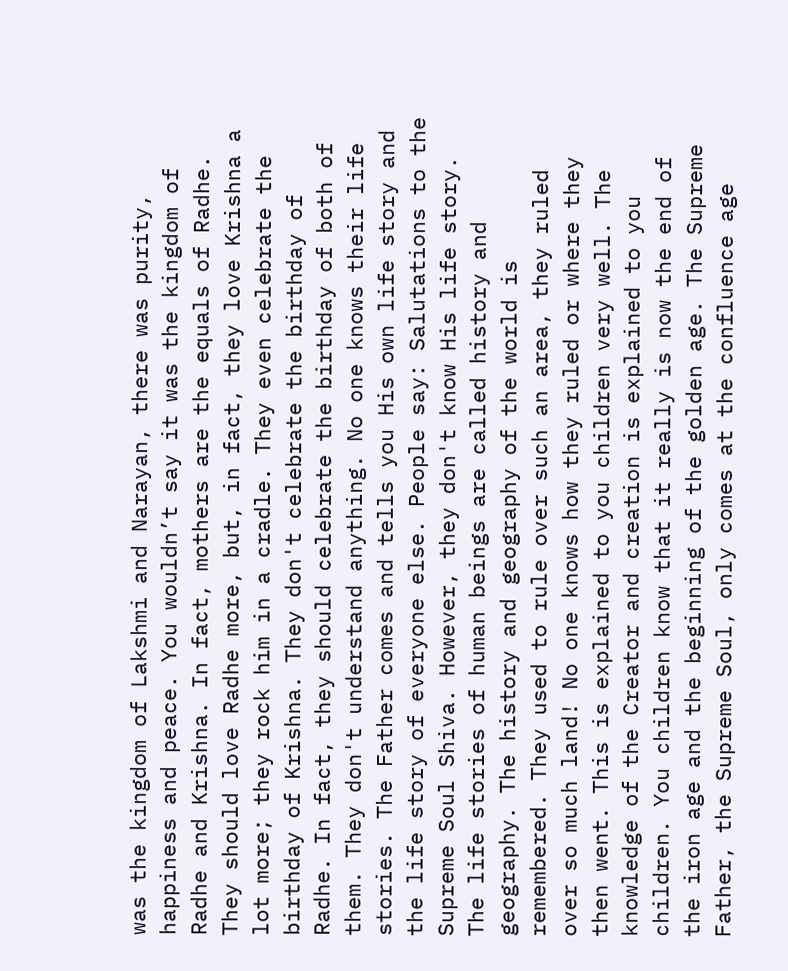was the kingdom of Lakshmi and Narayan, there was purity, happiness and peace. You wouldn’t say it was the kingdom of Radhe and Krishna. In fact, mothers are the equals of Radhe. They should love Radhe more, but, in fact, they love Krishna a lot more; they rock him in a cradle. They even celebrate the birthday of Krishna. They don't celebrate the birthday of Radhe. In fact, they should celebrate the birthday of both of them. They don't understand anything. No one knows their life stories. The Father comes and tells you His own life story and the life story of everyone else. People say: Salutations to the Supreme Soul Shiva. However, they don't know His life story. The life stories of human beings are called history and geography. The history and geography of the world is remembered. They used to rule over such an area, they ruled over so much land! No one knows how they ruled or where they then went. This is explained to you children very well. The knowledge of the Creator and creation is explained to you children. You children know that it really is now the end of the iron age and the beginning of the golden age. The Supreme Father, the Supreme Soul, only comes at the confluence age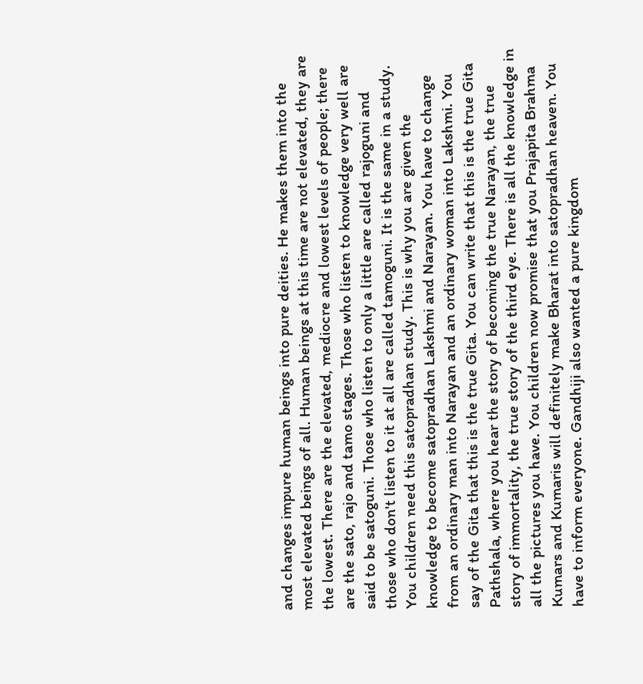and changes impure human beings into pure deities. He makes them into the most elevated beings of all. Human beings at this time are not elevated, they are the lowest. There are the elevated, mediocre and lowest levels of people; there are the sato, rajo and tamo stages. Those who listen to knowledge very well are said to be satoguni. Those who listen to only a little are called rajoguni and those who don't listen to it at all are called tamoguni. It is the same in a study. You children need this satopradhan study. This is why you are given the knowledge to become satopradhan Lakshmi and Narayan. You have to change from an ordinary man into Narayan and an ordinary woman into Lakshmi. You say of the Gita that this is the true Gita. You can write that this is the true Gita Pathshala, where you hear the story of becoming the true Narayan, the true story of immortality, the true story of the third eye. There is all the knowledge in all the pictures you have. You children now promise that you Prajapita Brahma Kumars and Kumaris will definitely make Bharat into satopradhan heaven. You have to inform everyone. Gandhiji also wanted a pure kingdom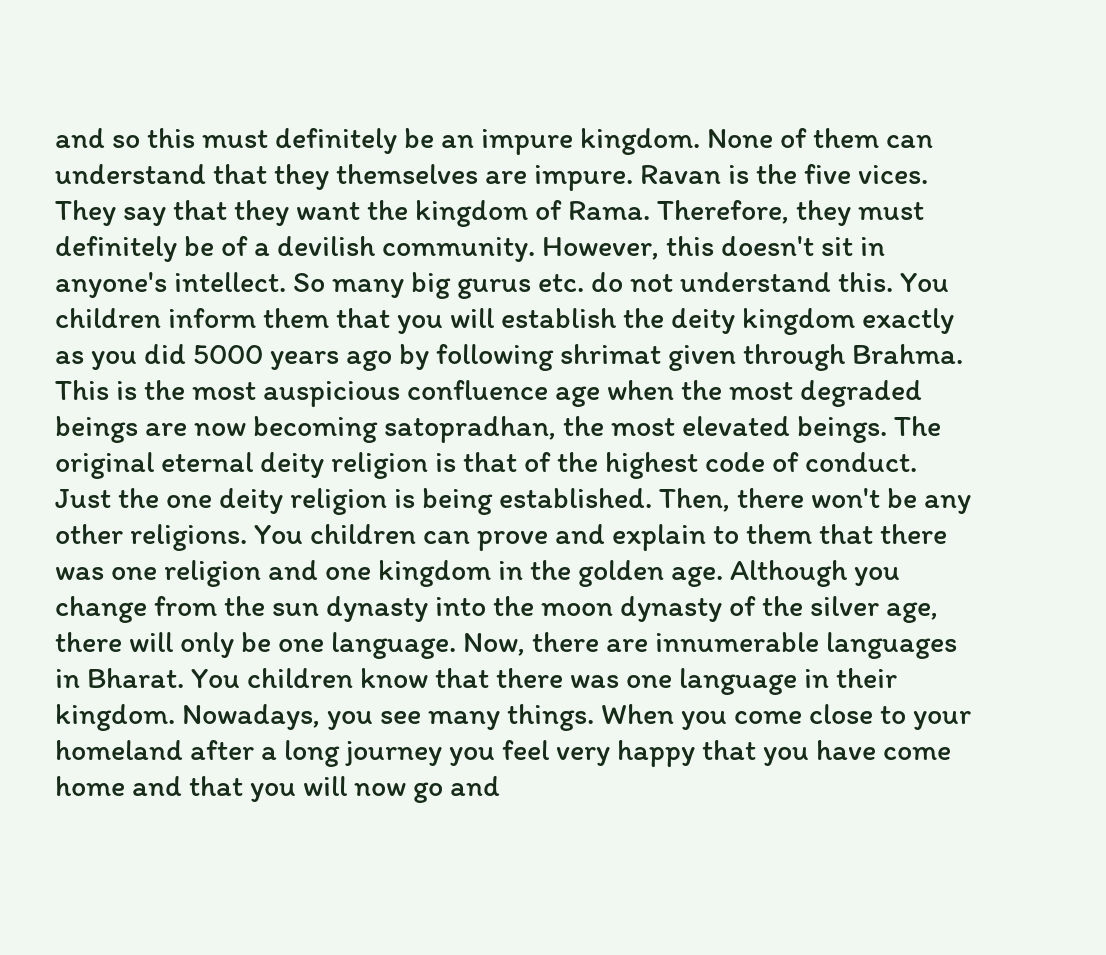and so this must definitely be an impure kingdom. None of them can understand that they themselves are impure. Ravan is the five vices. They say that they want the kingdom of Rama. Therefore, they must definitely be of a devilish community. However, this doesn't sit in anyone's intellect. So many big gurus etc. do not understand this. You children inform them that you will establish the deity kingdom exactly as you did 5000 years ago by following shrimat given through Brahma. This is the most auspicious confluence age when the most degraded beings are now becoming satopradhan, the most elevated beings. The original eternal deity religion is that of the highest code of conduct. Just the one deity religion is being established. Then, there won't be any other religions. You children can prove and explain to them that there was one religion and one kingdom in the golden age. Although you change from the sun dynasty into the moon dynasty of the silver age, there will only be one language. Now, there are innumerable languages in Bharat. You children know that there was one language in their kingdom. Nowadays, you see many things. When you come close to your homeland after a long journey you feel very happy that you have come home and that you will now go and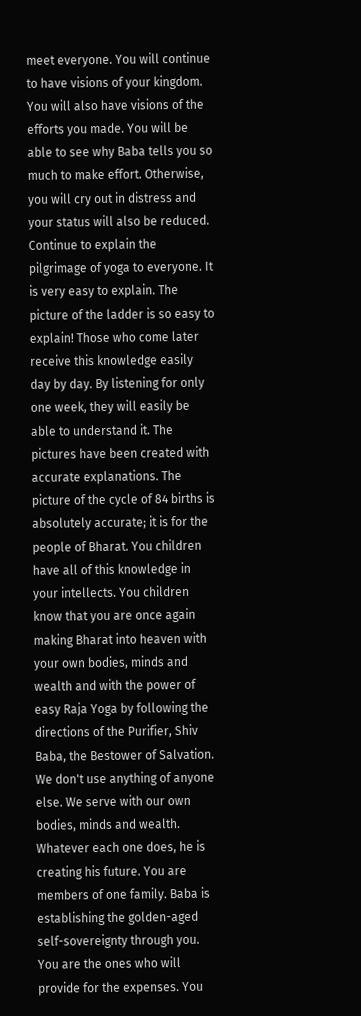meet everyone. You will continue to have visions of your kingdom. You will also have visions of the efforts you made. You will be able to see why Baba tells you so much to make effort. Otherwise, you will cry out in distress and your status will also be reduced. Continue to explain the pilgrimage of yoga to everyone. It is very easy to explain. The picture of the ladder is so easy to explain! Those who come later receive this knowledge easily day by day. By listening for only one week, they will easily be able to understand it. The pictures have been created with accurate explanations. The picture of the cycle of 84 births is absolutely accurate; it is for the people of Bharat. You children have all of this knowledge in your intellects. You children know that you are once again making Bharat into heaven with your own bodies, minds and wealth and with the power of easy Raja Yoga by following the directions of the Purifier, Shiv Baba, the Bestower of Salvation. We don't use anything of anyone else. We serve with our own bodies, minds and wealth. Whatever each one does, he is creating his future. You are members of one family. Baba is establishing the golden-aged self-sovereignty through you. You are the ones who will provide for the expenses. You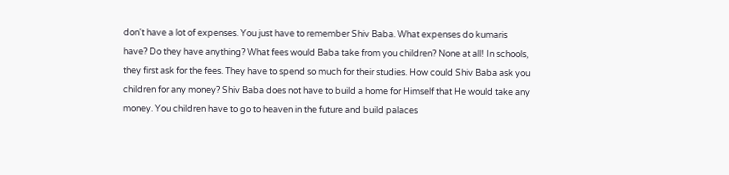don't have a lot of expenses. You just have to remember Shiv Baba. What expenses do kumaris have? Do they have anything? What fees would Baba take from you children? None at all! In schools, they first ask for the fees. They have to spend so much for their studies. How could Shiv Baba ask you children for any money? Shiv Baba does not have to build a home for Himself that He would take any money. You children have to go to heaven in the future and build palaces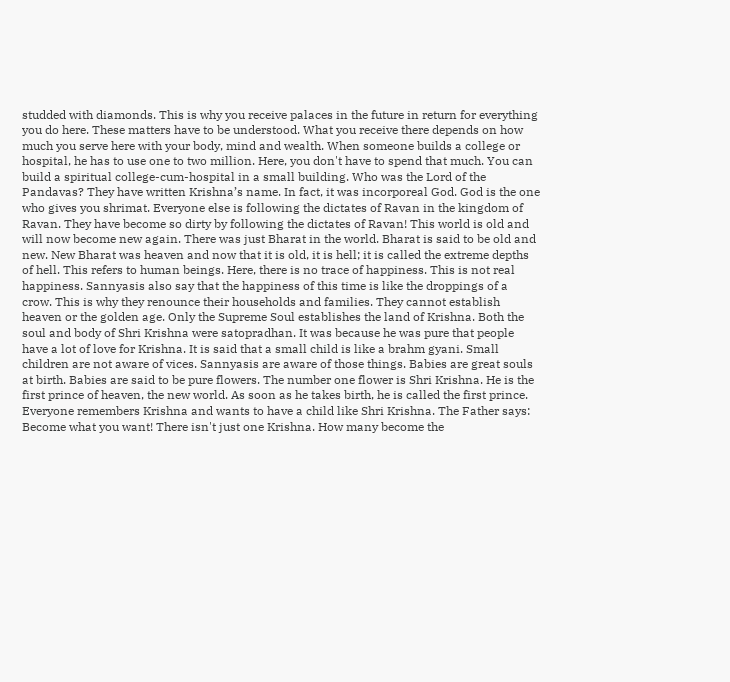studded with diamonds. This is why you receive palaces in the future in return for everything you do here. These matters have to be understood. What you receive there depends on how much you serve here with your body, mind and wealth. When someone builds a college or hospital, he has to use one to two million. Here, you don't have to spend that much. You can build a spiritual college-cum-hospital in a small building. Who was the Lord of the Pandavas? They have written Krishna’s name. In fact, it was incorporeal God. God is the one who gives you shrimat. Everyone else is following the dictates of Ravan in the kingdom of Ravan. They have become so dirty by following the dictates of Ravan! This world is old and will now become new again. There was just Bharat in the world. Bharat is said to be old and new. New Bharat was heaven and now that it is old, it is hell; it is called the extreme depths of hell. This refers to human beings. Here, there is no trace of happiness. This is not real happiness. Sannyasis also say that the happiness of this time is like the droppings of a crow. This is why they renounce their households and families. They cannot establish heaven or the golden age. Only the Supreme Soul establishes the land of Krishna. Both the soul and body of Shri Krishna were satopradhan. It was because he was pure that people have a lot of love for Krishna. It is said that a small child is like a brahm gyani. Small children are not aware of vices. Sannyasis are aware of those things. Babies are great souls at birth. Babies are said to be pure flowers. The number one flower is Shri Krishna. He is the first prince of heaven, the new world. As soon as he takes birth, he is called the first prince. Everyone remembers Krishna and wants to have a child like Shri Krishna. The Father says: Become what you want! There isn't just one Krishna. How many become the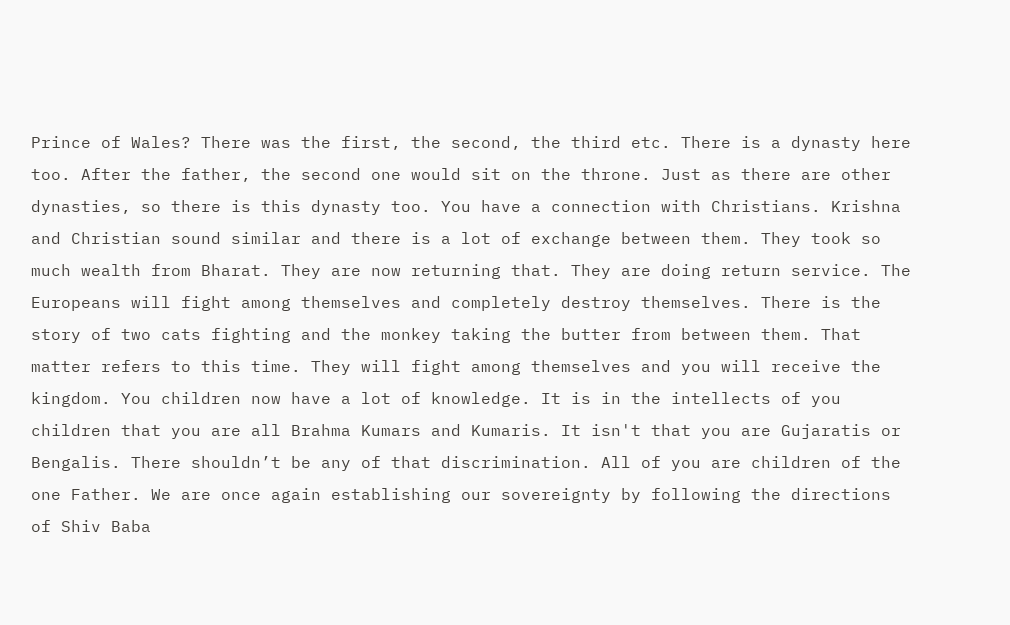Prince of Wales? There was the first, the second, the third etc. There is a dynasty here too. After the father, the second one would sit on the throne. Just as there are other dynasties, so there is this dynasty too. You have a connection with Christians. Krishna and Christian sound similar and there is a lot of exchange between them. They took so much wealth from Bharat. They are now returning that. They are doing return service. The Europeans will fight among themselves and completely destroy themselves. There is the story of two cats fighting and the monkey taking the butter from between them. That matter refers to this time. They will fight among themselves and you will receive the kingdom. You children now have a lot of knowledge. It is in the intellects of you children that you are all Brahma Kumars and Kumaris. It isn't that you are Gujaratis or Bengalis. There shouldn’t be any of that discrimination. All of you are children of the one Father. We are once again establishing our sovereignty by following the directions of Shiv Baba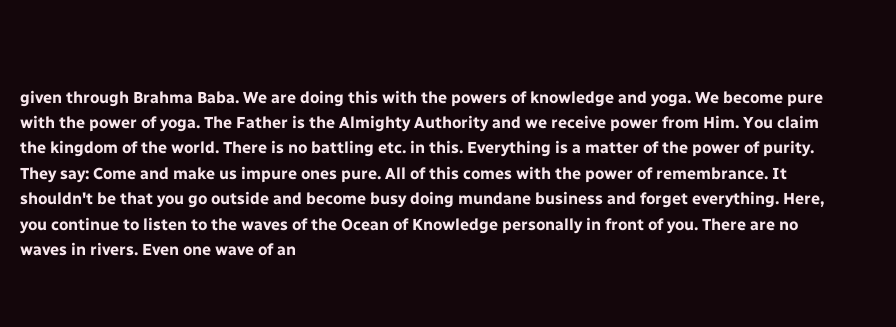given through Brahma Baba. We are doing this with the powers of knowledge and yoga. We become pure with the power of yoga. The Father is the Almighty Authority and we receive power from Him. You claim the kingdom of the world. There is no battling etc. in this. Everything is a matter of the power of purity. They say: Come and make us impure ones pure. All of this comes with the power of remembrance. It shouldn't be that you go outside and become busy doing mundane business and forget everything. Here, you continue to listen to the waves of the Ocean of Knowledge personally in front of you. There are no waves in rivers. Even one wave of an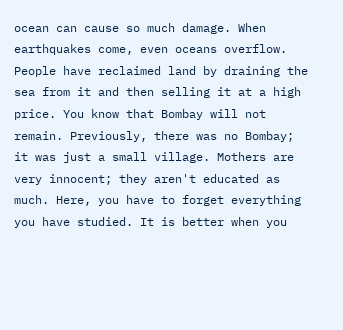ocean can cause so much damage. When earthquakes come, even oceans overflow. People have reclaimed land by draining the sea from it and then selling it at a high price. You know that Bombay will not remain. Previously, there was no Bombay; it was just a small village. Mothers are very innocent; they aren't educated as much. Here, you have to forget everything you have studied. It is better when you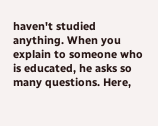haven't studied anything. When you explain to someone who is educated, he asks so many questions. Here,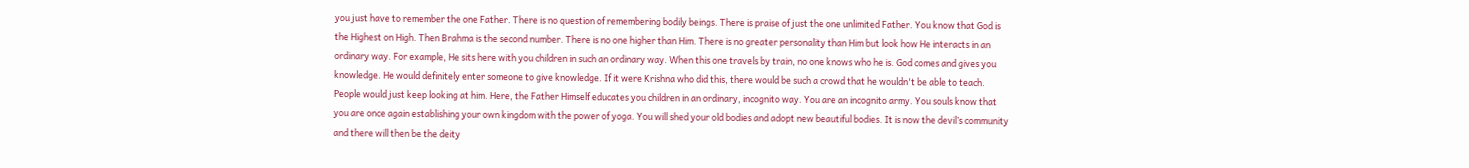you just have to remember the one Father. There is no question of remembering bodily beings. There is praise of just the one unlimited Father. You know that God is the Highest on High. Then Brahma is the second number. There is no one higher than Him. There is no greater personality than Him but look how He interacts in an ordinary way. For example, He sits here with you children in such an ordinary way. When this one travels by train, no one knows who he is. God comes and gives you knowledge. He would definitely enter someone to give knowledge. If it were Krishna who did this, there would be such a crowd that he wouldn't be able to teach. People would just keep looking at him. Here, the Father Himself educates you children in an ordinary, incognito way. You are an incognito army. You souls know that you are once again establishing your own kingdom with the power of yoga. You will shed your old bodies and adopt new beautiful bodies. It is now the devil’s community and there will then be the deity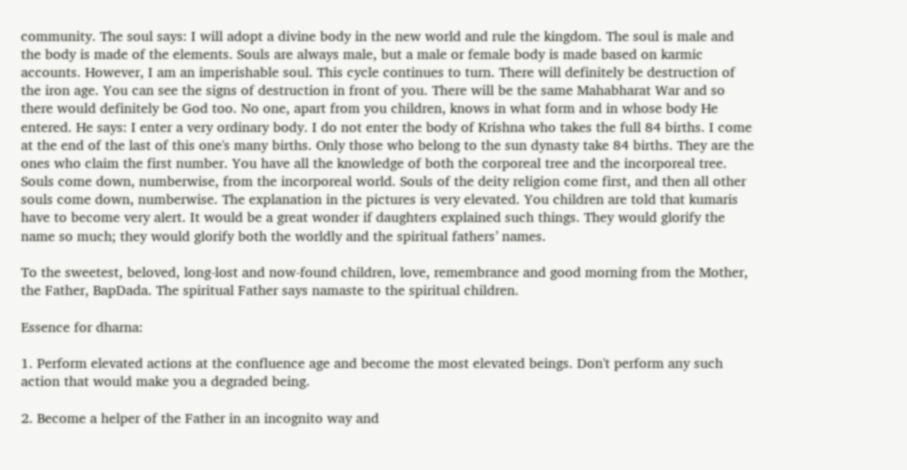community. The soul says: I will adopt a divine body in the new world and rule the kingdom. The soul is male and the body is made of the elements. Souls are always male, but a male or female body is made based on karmic accounts. However, I am an imperishable soul. This cycle continues to turn. There will definitely be destruction of the iron age. You can see the signs of destruction in front of you. There will be the same Mahabharat War and so there would definitely be God too. No one, apart from you children, knows in what form and in whose body He entered. He says: I enter a very ordinary body. I do not enter the body of Krishna who takes the full 84 births. I come at the end of the last of this one's many births. Only those who belong to the sun dynasty take 84 births. They are the ones who claim the first number. You have all the knowledge of both the corporeal tree and the incorporeal tree. Souls come down, numberwise, from the incorporeal world. Souls of the deity religion come first, and then all other souls come down, numberwise. The explanation in the pictures is very elevated. You children are told that kumaris have to become very alert. It would be a great wonder if daughters explained such things. They would glorify the name so much; they would glorify both the worldly and the spiritual fathers’ names.

To the sweetest, beloved, long-lost and now-found children, love, remembrance and good morning from the Mother, the Father, BapDada. The spiritual Father says namaste to the spiritual children.

Essence for dharna:

1. Perform elevated actions at the confluence age and become the most elevated beings. Don't perform any such action that would make you a degraded being.

2. Become a helper of the Father in an incognito way and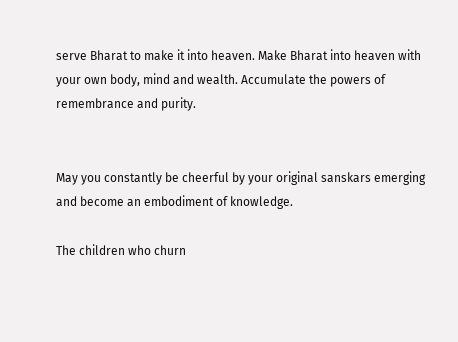serve Bharat to make it into heaven. Make Bharat into heaven with your own body, mind and wealth. Accumulate the powers of remembrance and purity.


May you constantly be cheerful by your original sanskars emerging and become an embodiment of knowledge.

The children who churn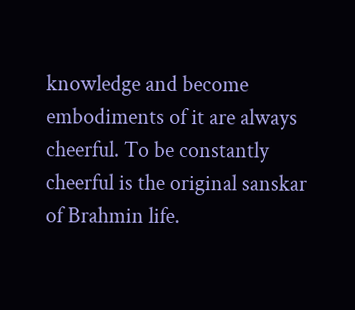knowledge and become embodiments of it are always cheerful. To be constantly cheerful is the original sanskar of Brahmin life.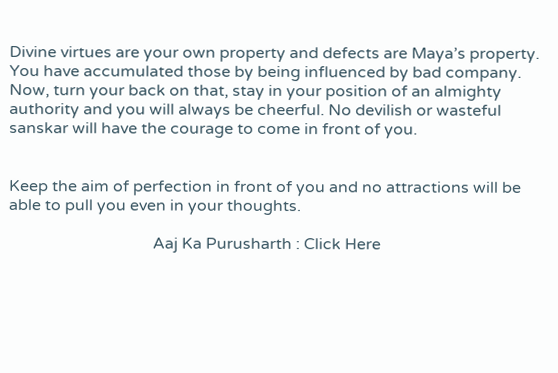Divine virtues are your own property and defects are Maya’s property. You have accumulated those by being influenced by bad company. Now, turn your back on that, stay in your position of an almighty authority and you will always be cheerful. No devilish or wasteful sanskar will have the courage to come in front of you.


Keep the aim of perfection in front of you and no attractions will be able to pull you even in your thoughts.

                                    Aaj Ka Purusharth : Click Here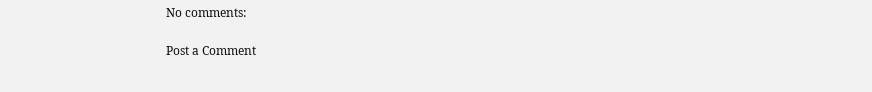No comments:

Post a Comment